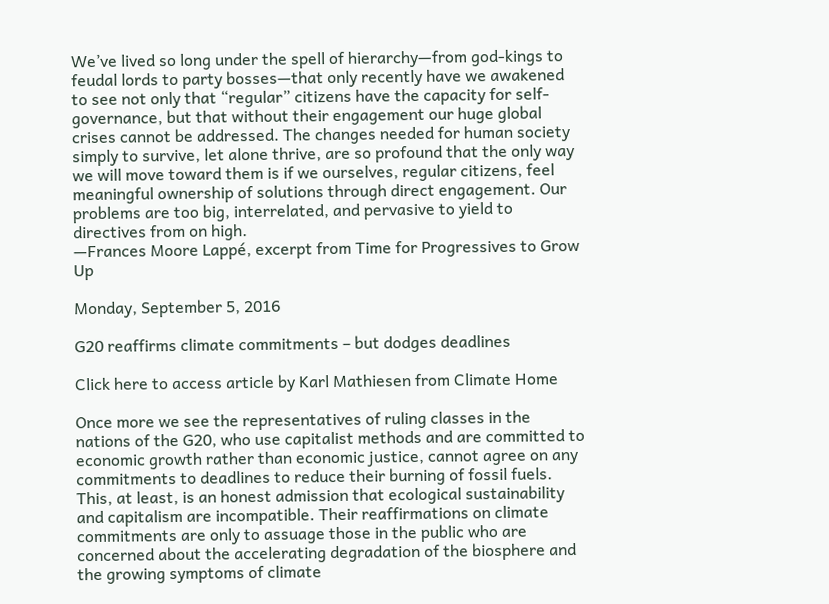We’ve lived so long under the spell of hierarchy—from god-kings to feudal lords to party bosses—that only recently have we awakened to see not only that “regular” citizens have the capacity for self-governance, but that without their engagement our huge global crises cannot be addressed. The changes needed for human society simply to survive, let alone thrive, are so profound that the only way we will move toward them is if we ourselves, regular citizens, feel meaningful ownership of solutions through direct engagement. Our problems are too big, interrelated, and pervasive to yield to directives from on high.
—Frances Moore Lappé, excerpt from Time for Progressives to Grow Up

Monday, September 5, 2016

G20 reaffirms climate commitments – but dodges deadlines

Click here to access article by Karl Mathiesen from Climate Home

Once more we see the representatives of ruling classes in the nations of the G20, who use capitalist methods and are committed to economic growth rather than economic justice, cannot agree on any commitments to deadlines to reduce their burning of fossil fuels. This, at least, is an honest admission that ecological sustainability and capitalism are incompatible. Their reaffirmations on climate commitments are only to assuage those in the public who are concerned about the accelerating degradation of the biosphere and the growing symptoms of climate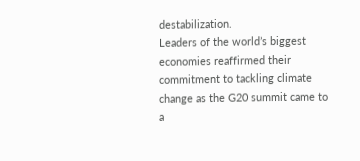destabilization.
Leaders of the world’s biggest economies reaffirmed their commitment to tackling climate change as the G20 summit came to a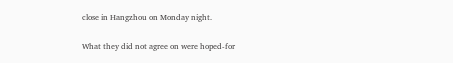close in Hangzhou on Monday night.

What they did not agree on were hoped-for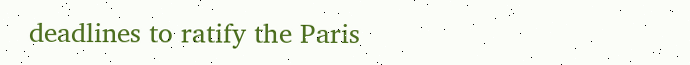deadlines to ratify the Paris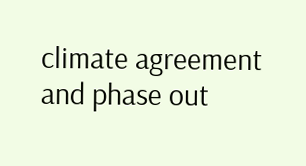climate agreement and phase out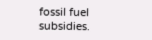fossil fuel subsidies.